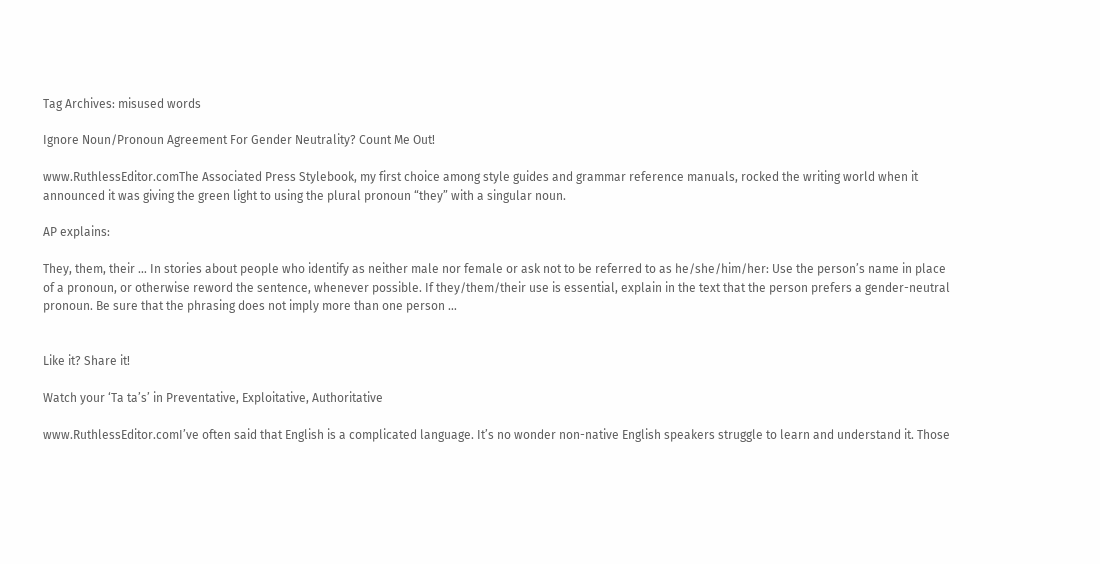Tag Archives: misused words

Ignore Noun/Pronoun Agreement For Gender Neutrality? Count Me Out!

www.RuthlessEditor.comThe Associated Press Stylebook, my first choice among style guides and grammar reference manuals, rocked the writing world when it announced it was giving the green light to using the plural pronoun “they” with a singular noun.

AP explains:

They, them, their … In stories about people who identify as neither male nor female or ask not to be referred to as he/she/him/her: Use the person’s name in place of a pronoun, or otherwise reword the sentence, whenever possible. If they/them/their use is essential, explain in the text that the person prefers a gender-neutral pronoun. Be sure that the phrasing does not imply more than one person …


Like it? Share it!

Watch your ‘Ta ta’s’ in Preventative, Exploitative, Authoritative

www.RuthlessEditor.comI’ve often said that English is a complicated language. It’s no wonder non-native English speakers struggle to learn and understand it. Those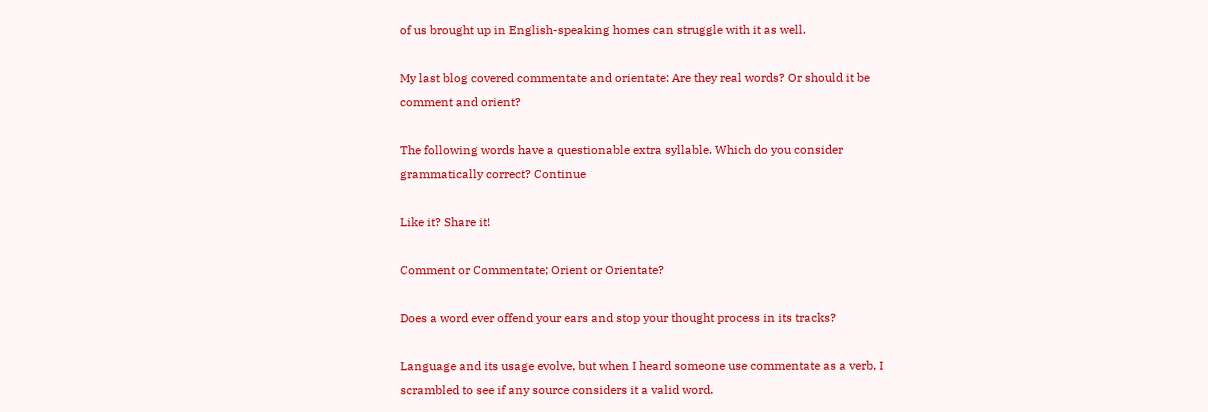of us brought up in English-speaking homes can struggle with it as well.

My last blog covered commentate and orientate: Are they real words? Or should it be comment and orient?

The following words have a questionable extra syllable. Which do you consider grammatically correct? Continue

Like it? Share it!

Comment or Commentate; Orient or Orientate?

Does a word ever offend your ears and stop your thought process in its tracks?

Language and its usage evolve, but when I heard someone use commentate as a verb, I scrambled to see if any source considers it a valid word.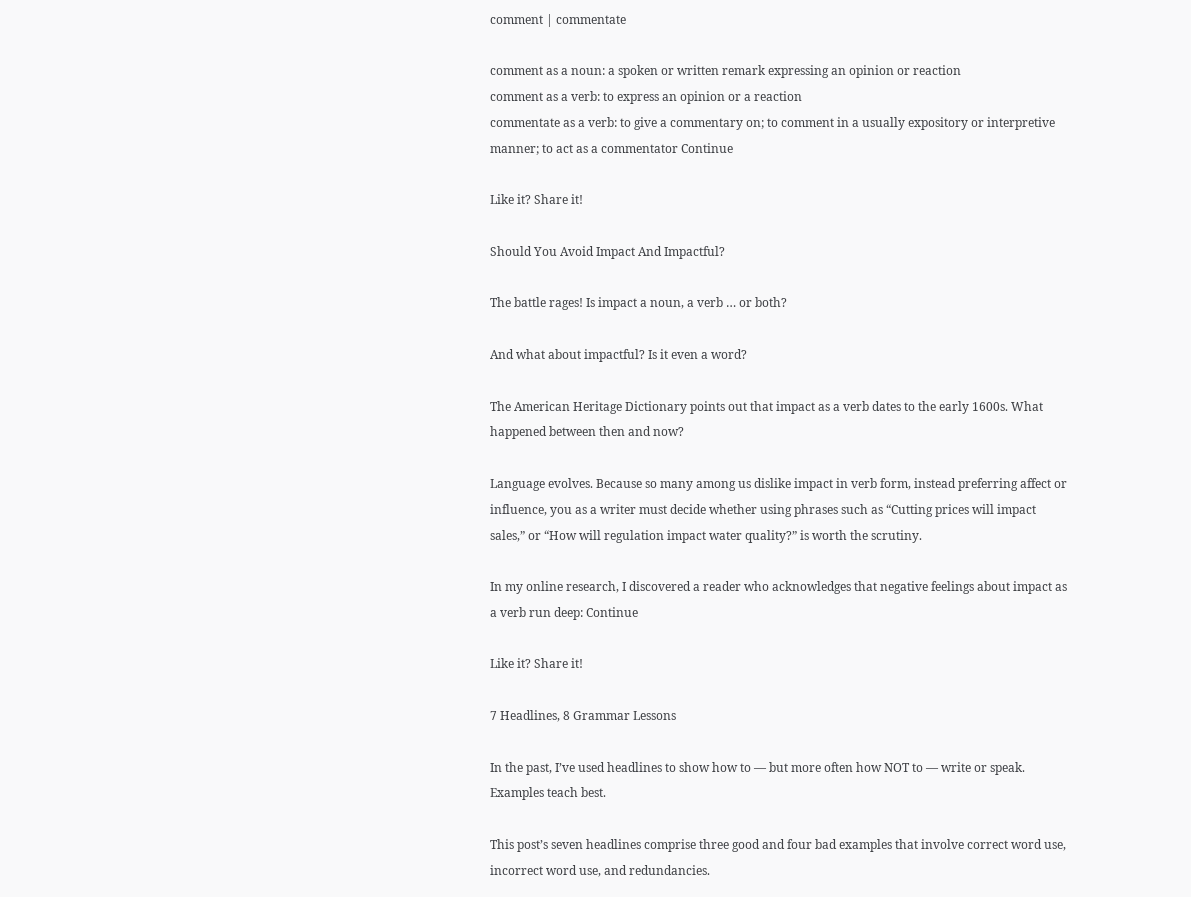comment | commentate

comment as a noun: a spoken or written remark expressing an opinion or reaction
comment as a verb: to express an opinion or a reaction
commentate as a verb: to give a commentary on; to comment in a usually expository or interpretive manner; to act as a commentator Continue

Like it? Share it!

Should You Avoid Impact And Impactful?

The battle rages! Is impact a noun, a verb … or both?

And what about impactful? Is it even a word?

The American Heritage Dictionary points out that impact as a verb dates to the early 1600s. What happened between then and now?

Language evolves. Because so many among us dislike impact in verb form, instead preferring affect or influence, you as a writer must decide whether using phrases such as “Cutting prices will impact sales,” or “How will regulation impact water quality?” is worth the scrutiny.

In my online research, I discovered a reader who acknowledges that negative feelings about impact as a verb run deep: Continue

Like it? Share it!

7 Headlines, 8 Grammar Lessons

In the past, I’ve used headlines to show how to — but more often how NOT to — write or speak. Examples teach best.

This post’s seven headlines comprise three good and four bad examples that involve correct word use, incorrect word use, and redundancies.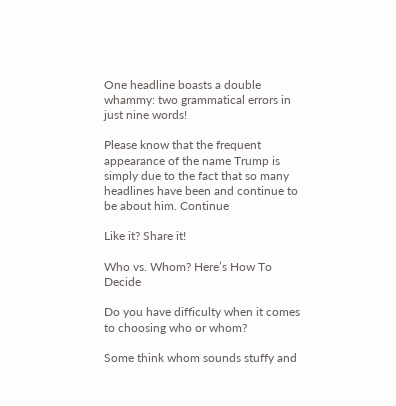One headline boasts a double whammy: two grammatical errors in just nine words!

Please know that the frequent appearance of the name Trump is simply due to the fact that so many headlines have been and continue to be about him. Continue

Like it? Share it!

Who vs. Whom? Here’s How To Decide

Do you have difficulty when it comes to choosing who or whom?

Some think whom sounds stuffy and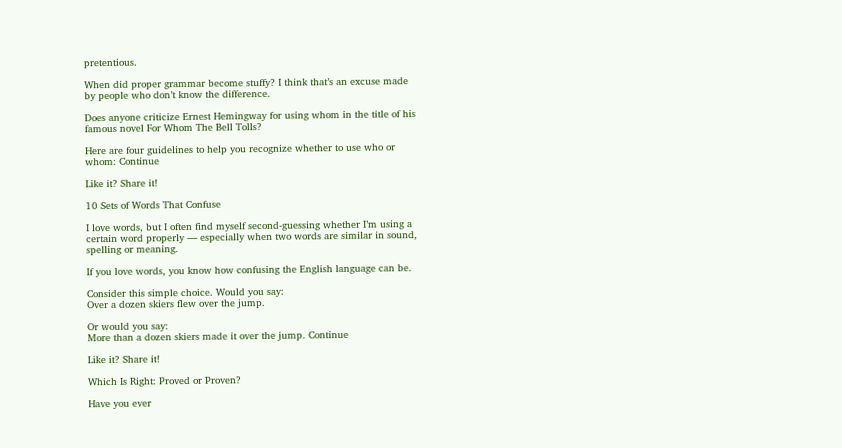pretentious.

When did proper grammar become stuffy? I think that’s an excuse made by people who don’t know the difference.

Does anyone criticize Ernest Hemingway for using whom in the title of his famous novel For Whom The Bell Tolls?

Here are four guidelines to help you recognize whether to use who or whom: Continue

Like it? Share it!

10 Sets of Words That Confuse

I love words, but I often find myself second-guessing whether I’m using a certain word properly — especially when two words are similar in sound, spelling or meaning.

If you love words, you know how confusing the English language can be.

Consider this simple choice. Would you say:
Over a dozen skiers flew over the jump.

Or would you say:
More than a dozen skiers made it over the jump. Continue

Like it? Share it!

Which Is Right: Proved or Proven?

Have you ever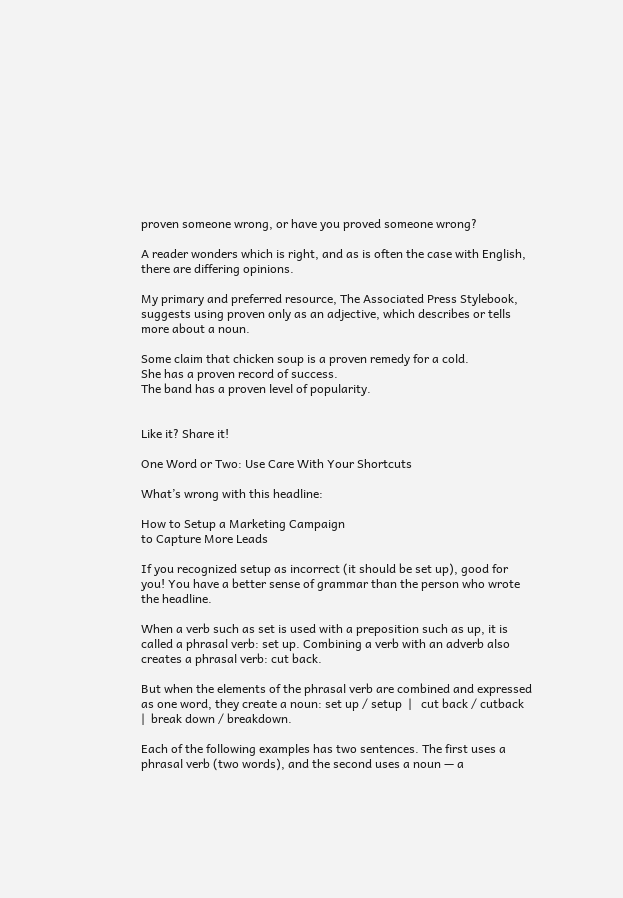proven someone wrong, or have you proved someone wrong?

A reader wonders which is right, and as is often the case with English, there are differing opinions.

My primary and preferred resource, The Associated Press Stylebook, suggests using proven only as an adjective, which describes or tells more about a noun.

Some claim that chicken soup is a proven remedy for a cold.
She has a proven record of success.
The band has a proven level of popularity.


Like it? Share it!

One Word or Two: Use Care With Your Shortcuts

What’s wrong with this headline:

How to Setup a Marketing Campaign
to Capture More Leads

If you recognized setup as incorrect (it should be set up), good for you! You have a better sense of grammar than the person who wrote the headline.

When a verb such as set is used with a preposition such as up, it is called a phrasal verb: set up. Combining a verb with an adverb also creates a phrasal verb: cut back.

But when the elements of the phrasal verb are combined and expressed as one word, they create a noun: set up / setup  |   cut back / cutback  |  break down / breakdown.

Each of the following examples has two sentences. The first uses a phrasal verb (two words), and the second uses a noun — a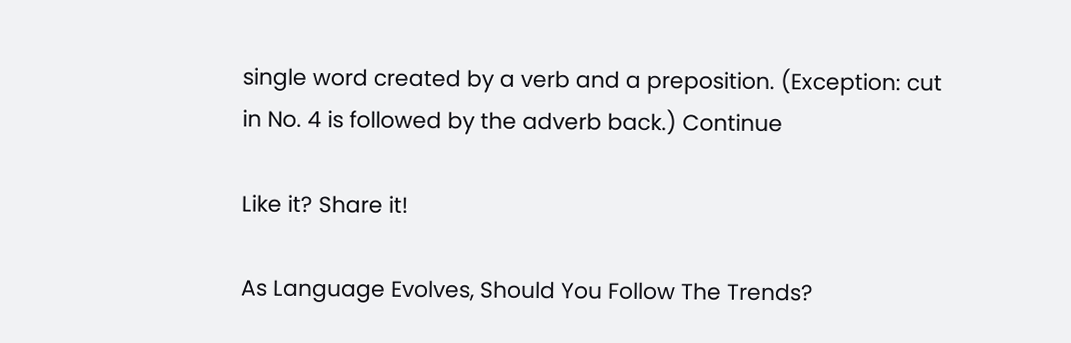single word created by a verb and a preposition. (Exception: cut in No. 4 is followed by the adverb back.) Continue

Like it? Share it!

As Language Evolves, Should You Follow The Trends?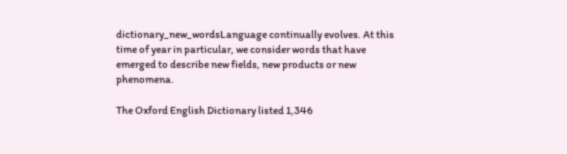dictionary_new_wordsLanguage continually evolves. At this time of year in particular, we consider words that have emerged to describe new fields, new products or new phenomena.

The Oxford English Dictionary listed 1,346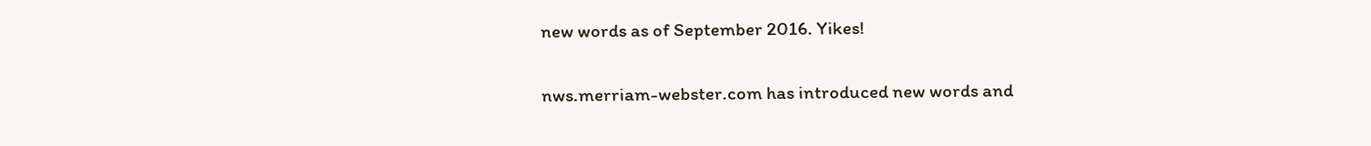new words as of September 2016. Yikes!

nws.merriam-webster.com has introduced new words and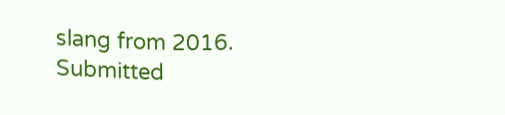slang from 2016. Submitted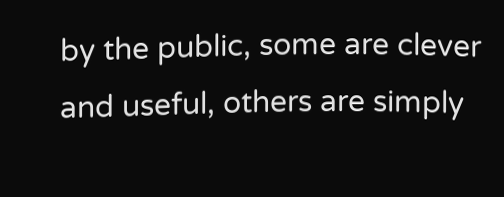by the public, some are clever and useful, others are simply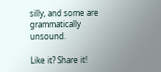silly, and some are grammatically unsound.

Like it? Share it!